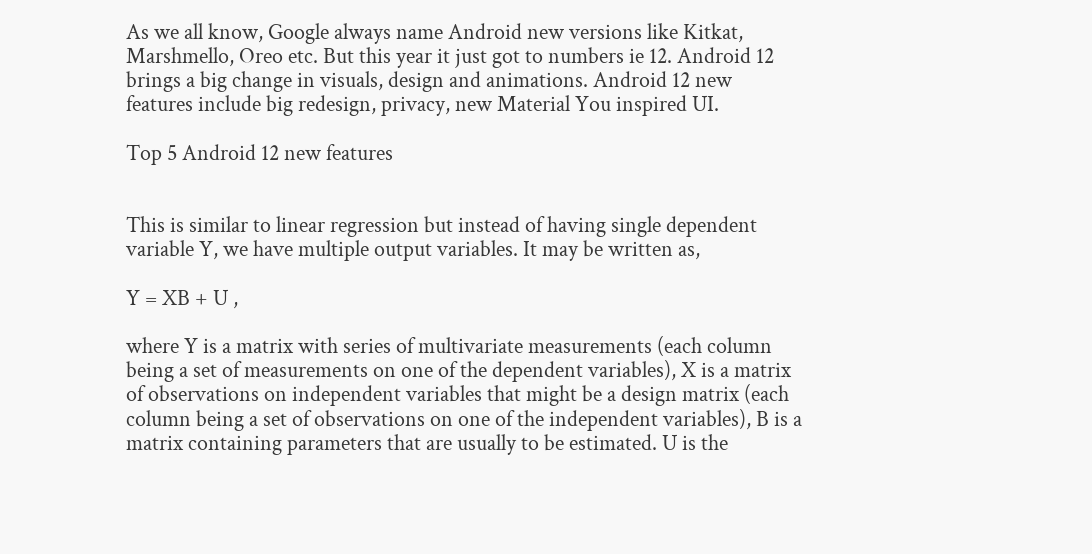As we all know, Google always name Android new versions like Kitkat, Marshmello, Oreo etc. But this year it just got to numbers ie 12. Android 12 brings a big change in visuals, design and animations. Android 12 new features include big redesign, privacy, new Material You inspired UI.

Top 5 Android 12 new features


This is similar to linear regression but instead of having single dependent variable Y, we have multiple output variables. It may be written as,

Y = XB + U ,

where Y is a matrix with series of multivariate measurements (each column being a set of measurements on one of the dependent variables), X is a matrix of observations on independent variables that might be a design matrix (each column being a set of observations on one of the independent variables), B is a matrix containing parameters that are usually to be estimated. U is the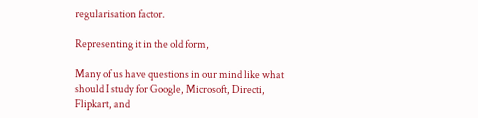regularisation factor.

Representing it in the old form,

Many of us have questions in our mind like what should I study for Google, Microsoft, Directi, Flipkart, and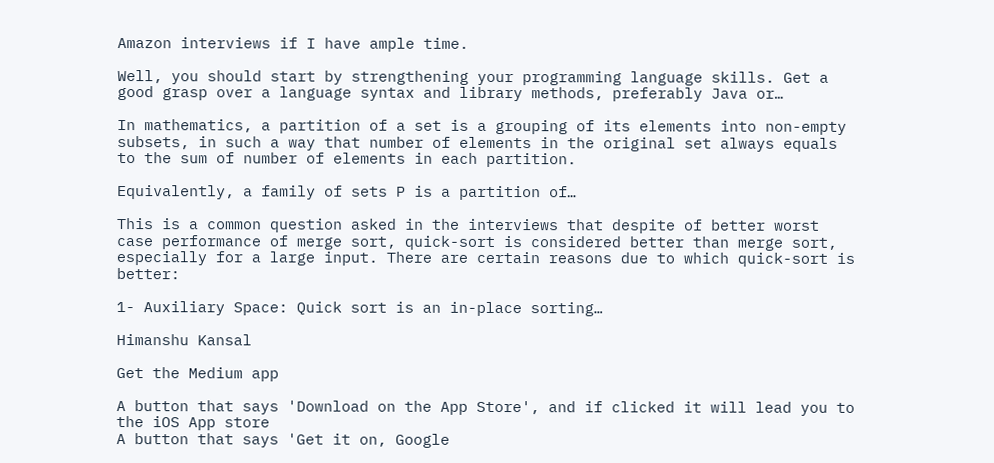Amazon interviews if I have ample time.

Well, you should start by strengthening your programming language skills. Get a good grasp over a language syntax and library methods, preferably Java or…

In mathematics, a partition of a set is a grouping of its elements into non-empty subsets, in such a way that number of elements in the original set always equals to the sum of number of elements in each partition.

Equivalently, a family of sets P is a partition of…

This is a common question asked in the interviews that despite of better worst case performance of merge sort, quick-sort is considered better than merge sort, especially for a large input. There are certain reasons due to which quick-sort is better:

1- Auxiliary Space: Quick sort is an in-place sorting…

Himanshu Kansal

Get the Medium app

A button that says 'Download on the App Store', and if clicked it will lead you to the iOS App store
A button that says 'Get it on, Google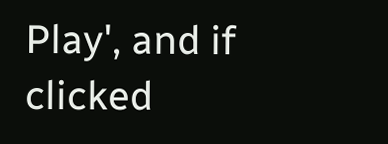Play', and if clicked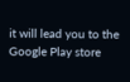it will lead you to the Google Play store